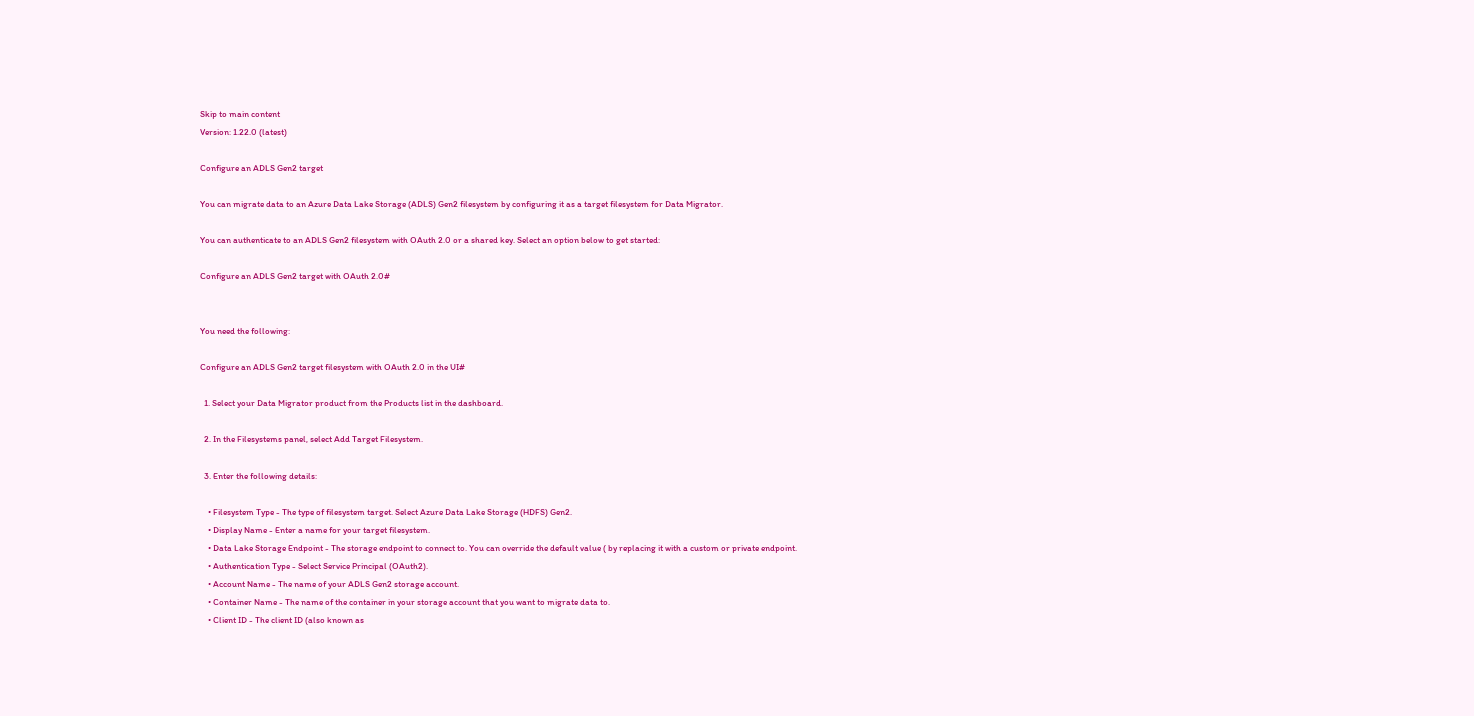Skip to main content
Version: 1.22.0 (latest)

Configure an ADLS Gen2 target

You can migrate data to an Azure Data Lake Storage (ADLS) Gen2 filesystem by configuring it as a target filesystem for Data Migrator.

You can authenticate to an ADLS Gen2 filesystem with OAuth 2.0 or a shared key. Select an option below to get started:

Configure an ADLS Gen2 target with OAuth 2.0#


You need the following:

Configure an ADLS Gen2 target filesystem with OAuth 2.0 in the UI#

  1. Select your Data Migrator product from the Products list in the dashboard.

  2. In the Filesystems panel, select Add Target Filesystem.

  3. Enter the following details:

    • Filesystem Type - The type of filesystem target. Select Azure Data Lake Storage (HDFS) Gen2.
    • Display Name - Enter a name for your target filesystem.
    • Data Lake Storage Endpoint - The storage endpoint to connect to. You can override the default value ( by replacing it with a custom or private endpoint.
    • Authentication Type - Select Service Principal (OAuth2).
    • Account Name - The name of your ADLS Gen2 storage account.
    • Container Name - The name of the container in your storage account that you want to migrate data to.
    • Client ID - The client ID (also known as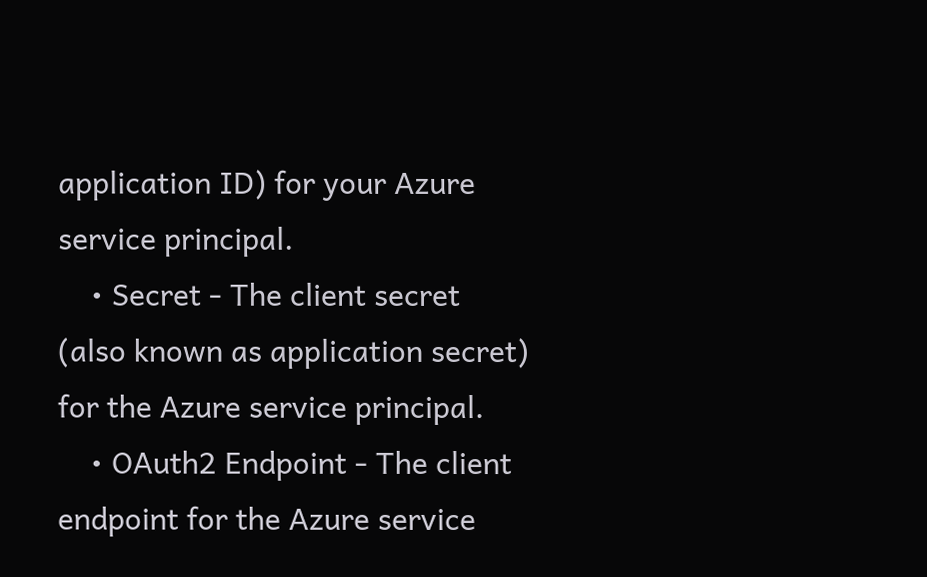application ID) for your Azure service principal.
    • Secret - The client secret (also known as application secret) for the Azure service principal.
    • OAuth2 Endpoint - The client endpoint for the Azure service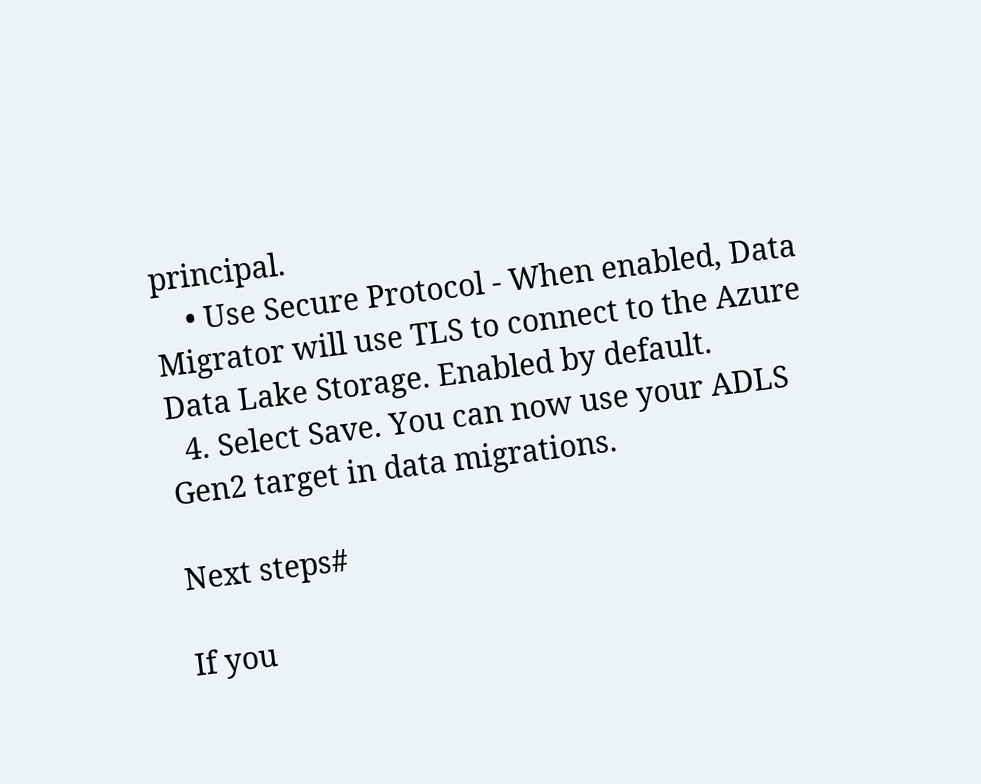principal.
    • Use Secure Protocol - When enabled, Data Migrator will use TLS to connect to the Azure Data Lake Storage. Enabled by default.
  4. Select Save. You can now use your ADLS Gen2 target in data migrations.

Next steps#

If you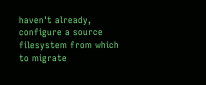haven't already, configure a source filesystem from which to migrate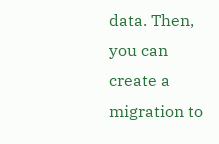data. Then, you can create a migration to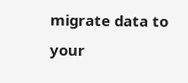migrate data to your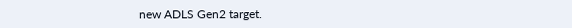new ADLS Gen2 target.